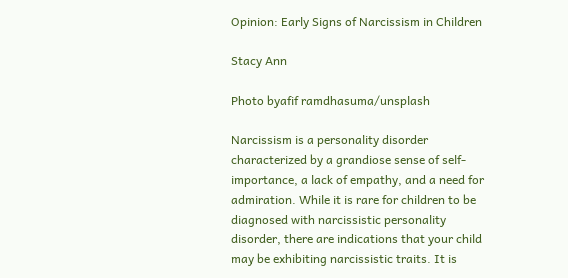Opinion: Early Signs of Narcissism in Children

Stacy Ann

Photo byafif ramdhasuma/unsplash

Narcissism is a personality disorder characterized by a grandiose sense of self-importance, a lack of empathy, and a need for admiration. While it is rare for children to be diagnosed with narcissistic personality disorder, there are indications that your child may be exhibiting narcissistic traits. It is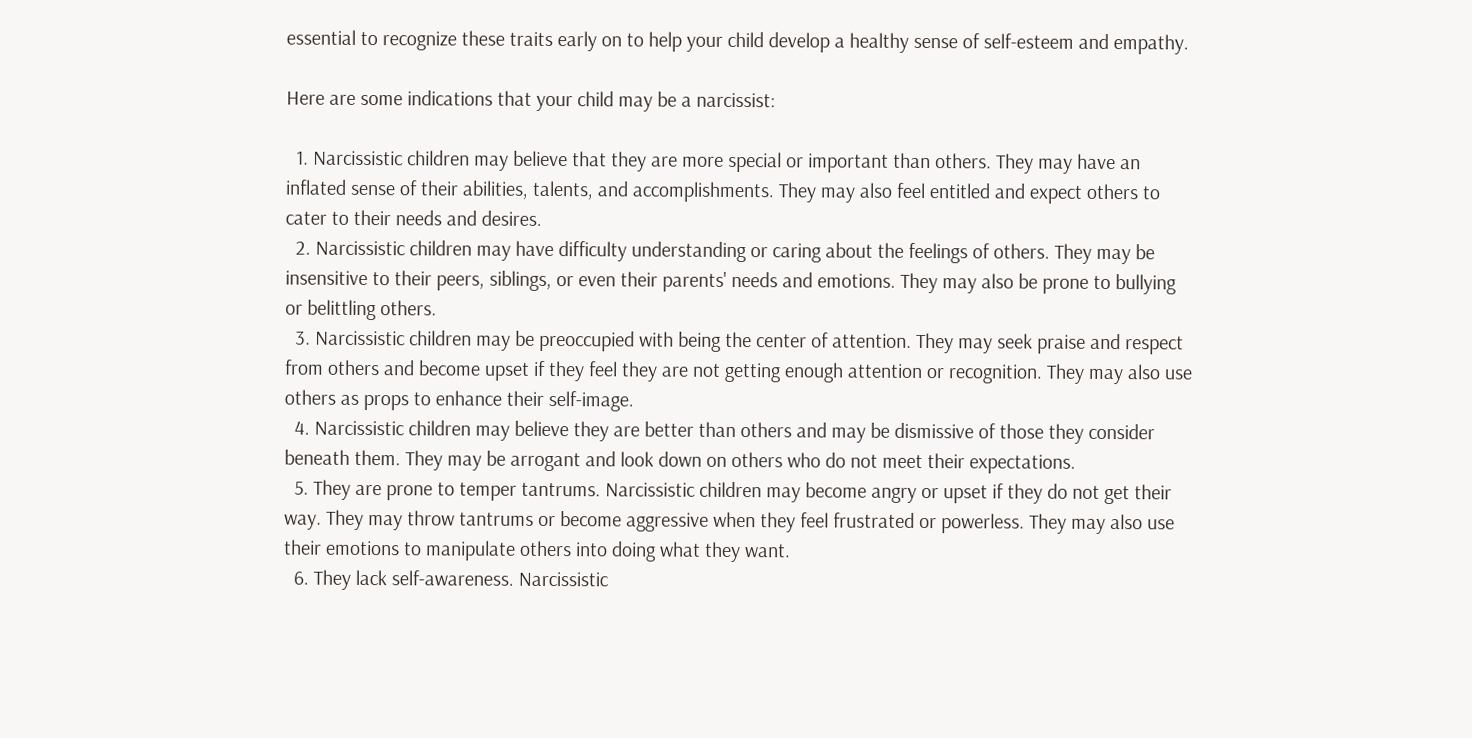essential to recognize these traits early on to help your child develop a healthy sense of self-esteem and empathy.

Here are some indications that your child may be a narcissist:

  1. Narcissistic children may believe that they are more special or important than others. They may have an inflated sense of their abilities, talents, and accomplishments. They may also feel entitled and expect others to cater to their needs and desires.
  2. Narcissistic children may have difficulty understanding or caring about the feelings of others. They may be insensitive to their peers, siblings, or even their parents' needs and emotions. They may also be prone to bullying or belittling others.
  3. Narcissistic children may be preoccupied with being the center of attention. They may seek praise and respect from others and become upset if they feel they are not getting enough attention or recognition. They may also use others as props to enhance their self-image.
  4. Narcissistic children may believe they are better than others and may be dismissive of those they consider beneath them. They may be arrogant and look down on others who do not meet their expectations.
  5. They are prone to temper tantrums. Narcissistic children may become angry or upset if they do not get their way. They may throw tantrums or become aggressive when they feel frustrated or powerless. They may also use their emotions to manipulate others into doing what they want.
  6. They lack self-awareness. Narcissistic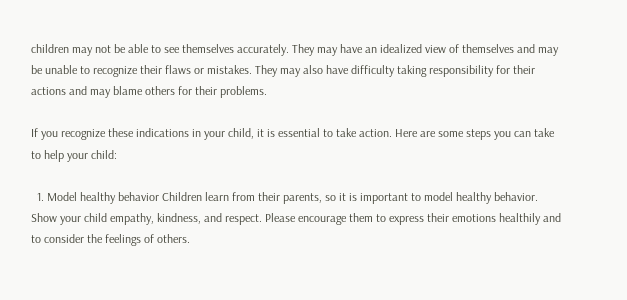children may not be able to see themselves accurately. They may have an idealized view of themselves and may be unable to recognize their flaws or mistakes. They may also have difficulty taking responsibility for their actions and may blame others for their problems.

If you recognize these indications in your child, it is essential to take action. Here are some steps you can take to help your child:

  1. Model healthy behavior Children learn from their parents, so it is important to model healthy behavior. Show your child empathy, kindness, and respect. Please encourage them to express their emotions healthily and to consider the feelings of others.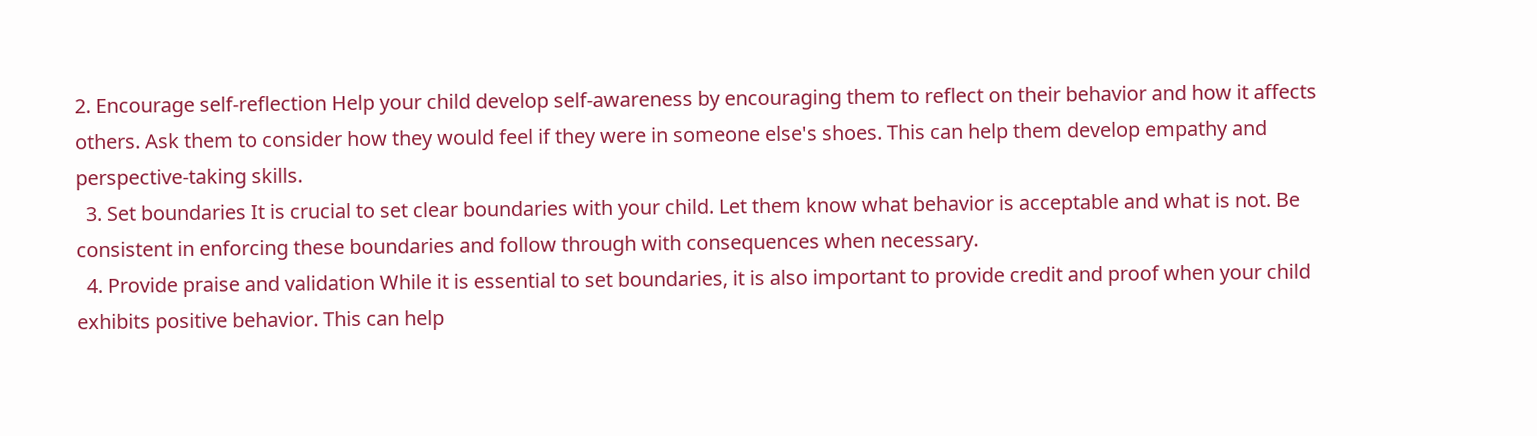2. Encourage self-reflection Help your child develop self-awareness by encouraging them to reflect on their behavior and how it affects others. Ask them to consider how they would feel if they were in someone else's shoes. This can help them develop empathy and perspective-taking skills.
  3. Set boundaries It is crucial to set clear boundaries with your child. Let them know what behavior is acceptable and what is not. Be consistent in enforcing these boundaries and follow through with consequences when necessary.
  4. Provide praise and validation While it is essential to set boundaries, it is also important to provide credit and proof when your child exhibits positive behavior. This can help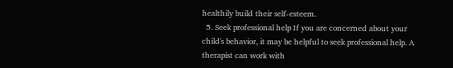healthily build their self-esteem.
  5. Seek professional help If you are concerned about your child's behavior, it may be helpful to seek professional help. A therapist can work with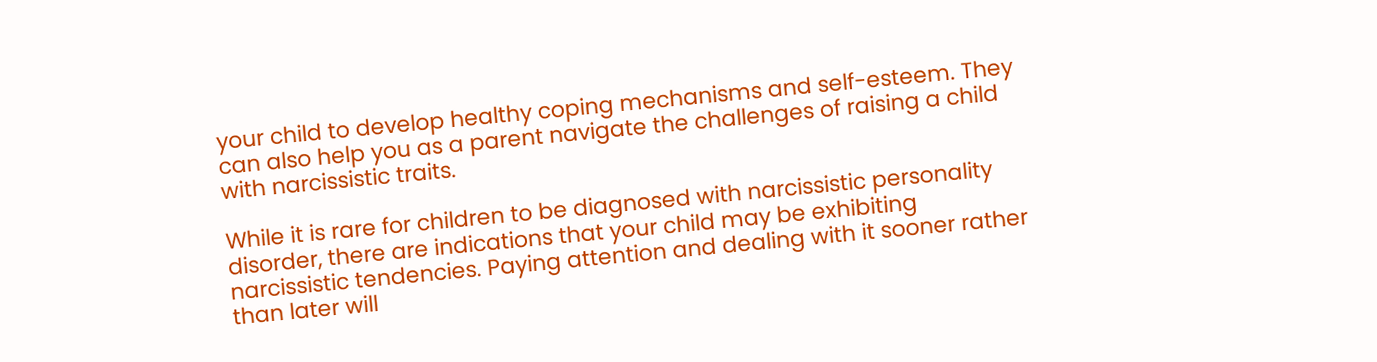your child to develop healthy coping mechanisms and self-esteem. They can also help you as a parent navigate the challenges of raising a child with narcissistic traits.

While it is rare for children to be diagnosed with narcissistic personality disorder, there are indications that your child may be exhibiting narcissistic tendencies. Paying attention and dealing with it sooner rather than later will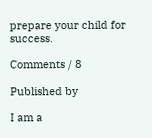prepare your child for success.

Comments / 8

Published by

I am a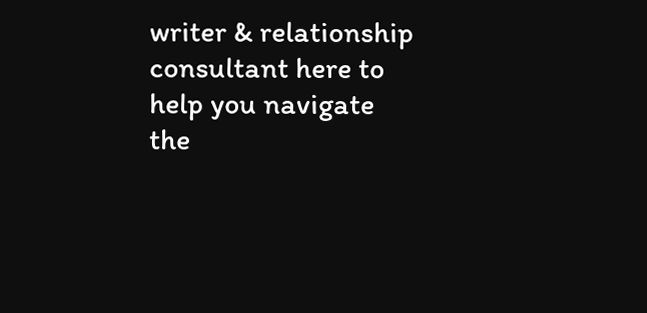writer & relationship consultant here to help you navigate the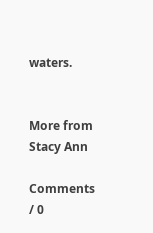waters.


More from Stacy Ann

Comments / 0